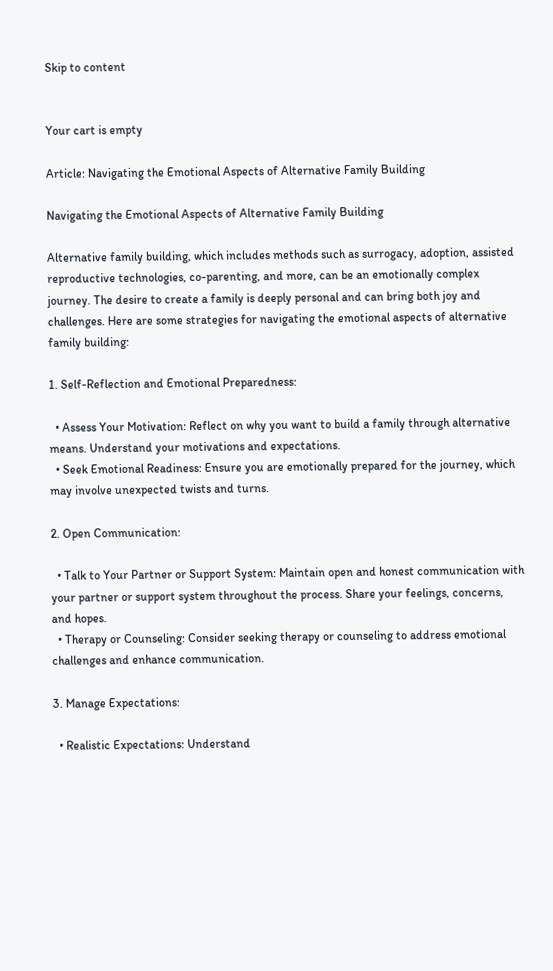Skip to content


Your cart is empty

Article: Navigating the Emotional Aspects of Alternative Family Building

Navigating the Emotional Aspects of Alternative Family Building

Alternative family building, which includes methods such as surrogacy, adoption, assisted reproductive technologies, co-parenting, and more, can be an emotionally complex journey. The desire to create a family is deeply personal and can bring both joy and challenges. Here are some strategies for navigating the emotional aspects of alternative family building:

1. Self-Reflection and Emotional Preparedness:

  • Assess Your Motivation: Reflect on why you want to build a family through alternative means. Understand your motivations and expectations.
  • Seek Emotional Readiness: Ensure you are emotionally prepared for the journey, which may involve unexpected twists and turns.

2. Open Communication:

  • Talk to Your Partner or Support System: Maintain open and honest communication with your partner or support system throughout the process. Share your feelings, concerns, and hopes.
  • Therapy or Counseling: Consider seeking therapy or counseling to address emotional challenges and enhance communication.

3. Manage Expectations:

  • Realistic Expectations: Understand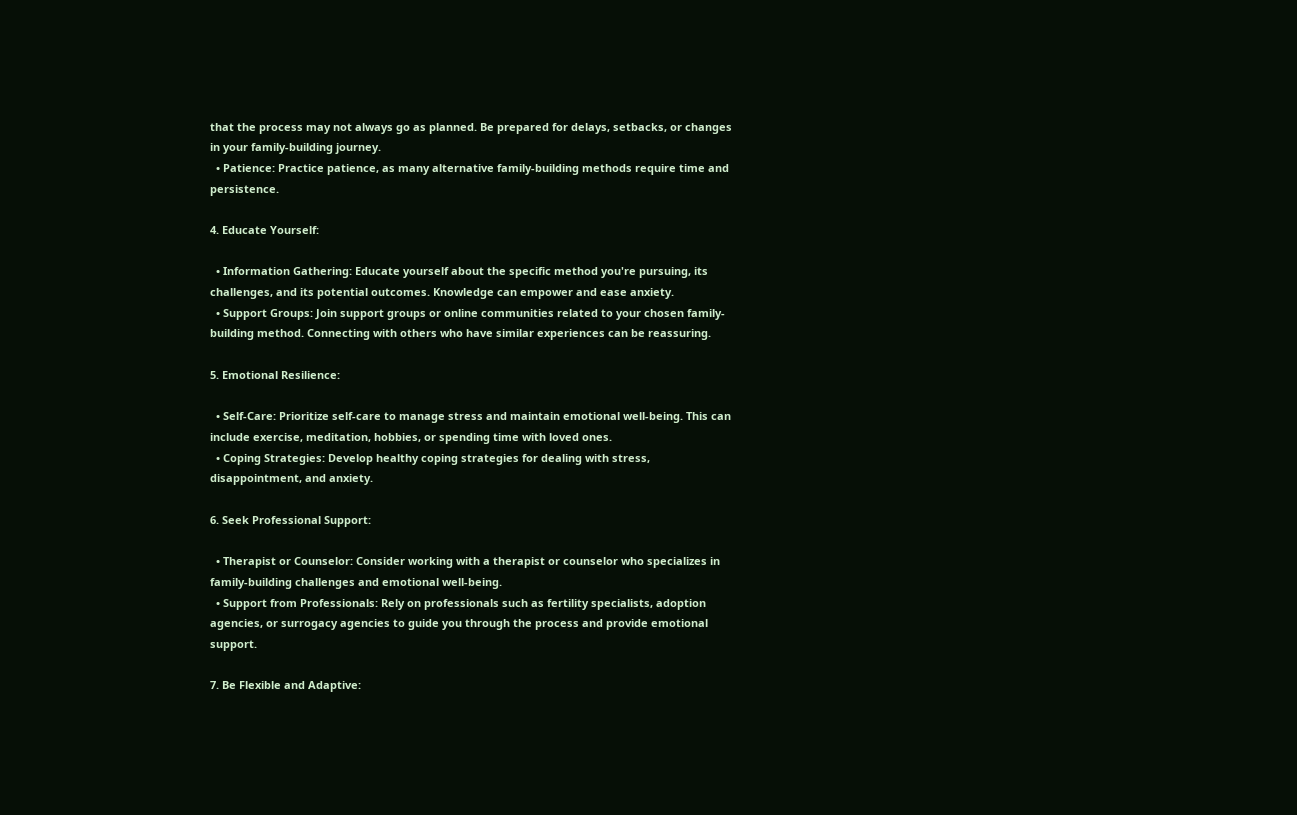that the process may not always go as planned. Be prepared for delays, setbacks, or changes in your family-building journey.
  • Patience: Practice patience, as many alternative family-building methods require time and persistence.

4. Educate Yourself:

  • Information Gathering: Educate yourself about the specific method you're pursuing, its challenges, and its potential outcomes. Knowledge can empower and ease anxiety.
  • Support Groups: Join support groups or online communities related to your chosen family-building method. Connecting with others who have similar experiences can be reassuring.

5. Emotional Resilience:

  • Self-Care: Prioritize self-care to manage stress and maintain emotional well-being. This can include exercise, meditation, hobbies, or spending time with loved ones.
  • Coping Strategies: Develop healthy coping strategies for dealing with stress, disappointment, and anxiety.

6. Seek Professional Support:

  • Therapist or Counselor: Consider working with a therapist or counselor who specializes in family-building challenges and emotional well-being.
  • Support from Professionals: Rely on professionals such as fertility specialists, adoption agencies, or surrogacy agencies to guide you through the process and provide emotional support.

7. Be Flexible and Adaptive: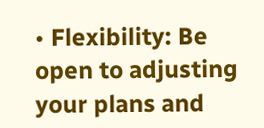• Flexibility: Be open to adjusting your plans and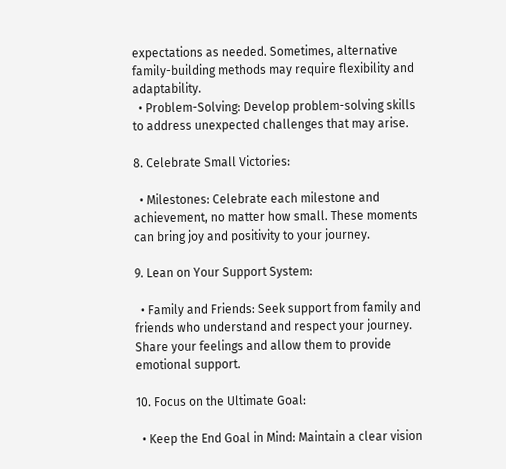expectations as needed. Sometimes, alternative family-building methods may require flexibility and adaptability.
  • Problem-Solving: Develop problem-solving skills to address unexpected challenges that may arise.

8. Celebrate Small Victories:

  • Milestones: Celebrate each milestone and achievement, no matter how small. These moments can bring joy and positivity to your journey.

9. Lean on Your Support System:

  • Family and Friends: Seek support from family and friends who understand and respect your journey. Share your feelings and allow them to provide emotional support.

10. Focus on the Ultimate Goal:

  • Keep the End Goal in Mind: Maintain a clear vision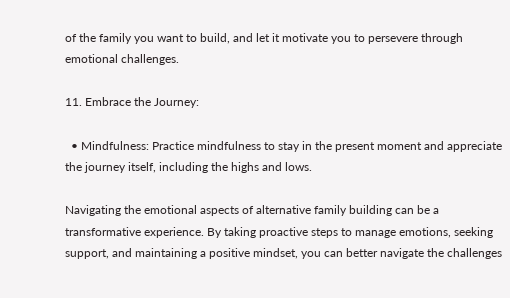of the family you want to build, and let it motivate you to persevere through emotional challenges.

11. Embrace the Journey:

  • Mindfulness: Practice mindfulness to stay in the present moment and appreciate the journey itself, including the highs and lows.

Navigating the emotional aspects of alternative family building can be a transformative experience. By taking proactive steps to manage emotions, seeking support, and maintaining a positive mindset, you can better navigate the challenges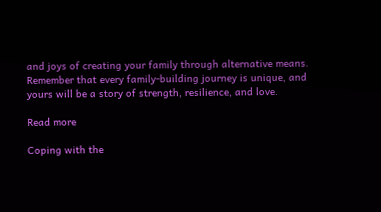and joys of creating your family through alternative means. Remember that every family-building journey is unique, and yours will be a story of strength, resilience, and love.

Read more

Coping with the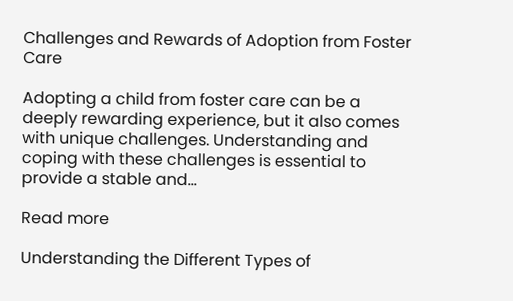Challenges and Rewards of Adoption from Foster Care

Adopting a child from foster care can be a deeply rewarding experience, but it also comes with unique challenges. Understanding and coping with these challenges is essential to provide a stable and...

Read more

Understanding the Different Types of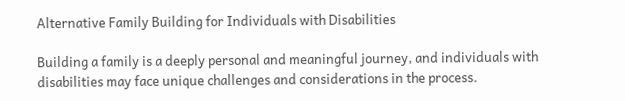Alternative Family Building for Individuals with Disabilities

Building a family is a deeply personal and meaningful journey, and individuals with disabilities may face unique challenges and considerations in the process.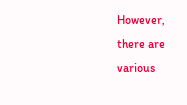However, there are various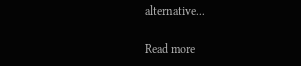alternative...

Read more